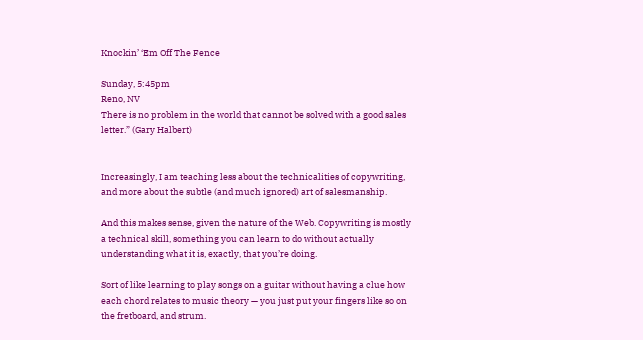Knockin’ ‘Em Off The Fence

Sunday, 5:45pm
Reno, NV
There is no problem in the world that cannot be solved with a good sales letter.” (Gary Halbert)


Increasingly, I am teaching less about the technicalities of copywriting, and more about the subtle (and much ignored) art of salesmanship.

And this makes sense, given the nature of the Web. Copywriting is mostly a technical skill, something you can learn to do without actually understanding what it is, exactly, that you’re doing.

Sort of like learning to play songs on a guitar without having a clue how each chord relates to music theory — you just put your fingers like so on the fretboard, and strum.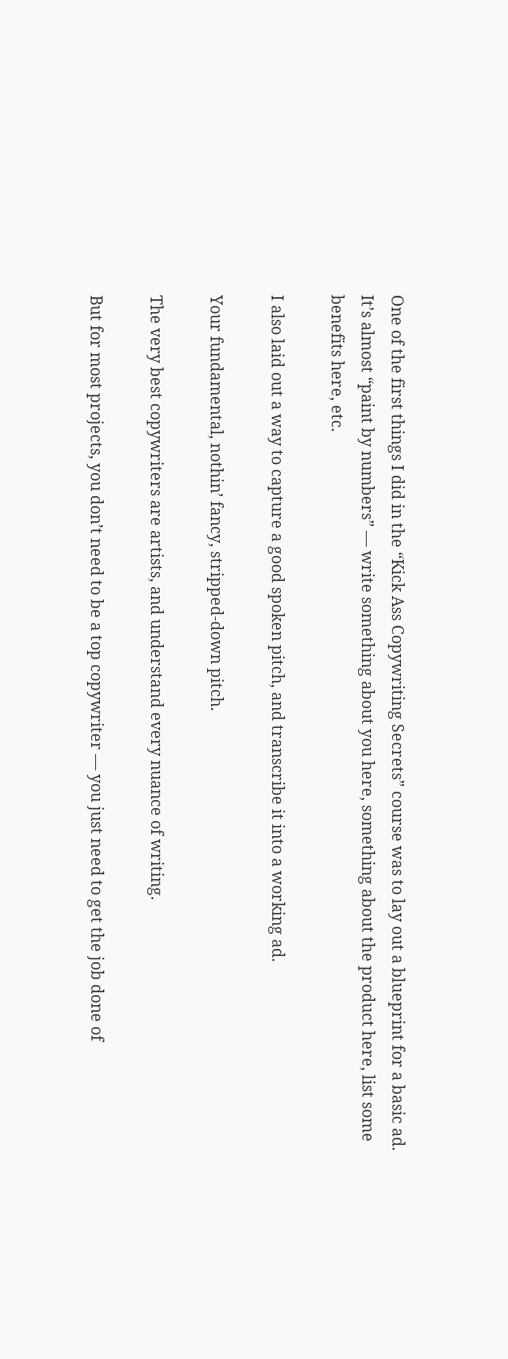One of the first things I did in the “Kick Ass Copywriting Secrets” course was to lay out a blueprint for a basic ad. It’s almost “paint by numbers” — write something about you here, something about the product here, list some benefits here, etc.

I also laid out a way to capture a good spoken pitch, and transcribe it into a working ad.

Your fundamental, nothin’ fancy, stripped-down pitch.

The very best copywriters are artists, and understand every nuance of writing.

But for most projects, you don’t need to be a top copywriter — you just need to get the job done of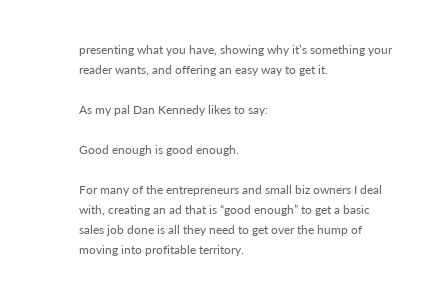presenting what you have, showing why it’s something your reader wants, and offering an easy way to get it.

As my pal Dan Kennedy likes to say:

Good enough is good enough.

For many of the entrepreneurs and small biz owners I deal with, creating an ad that is “good enough” to get a basic sales job done is all they need to get over the hump of moving into profitable territory.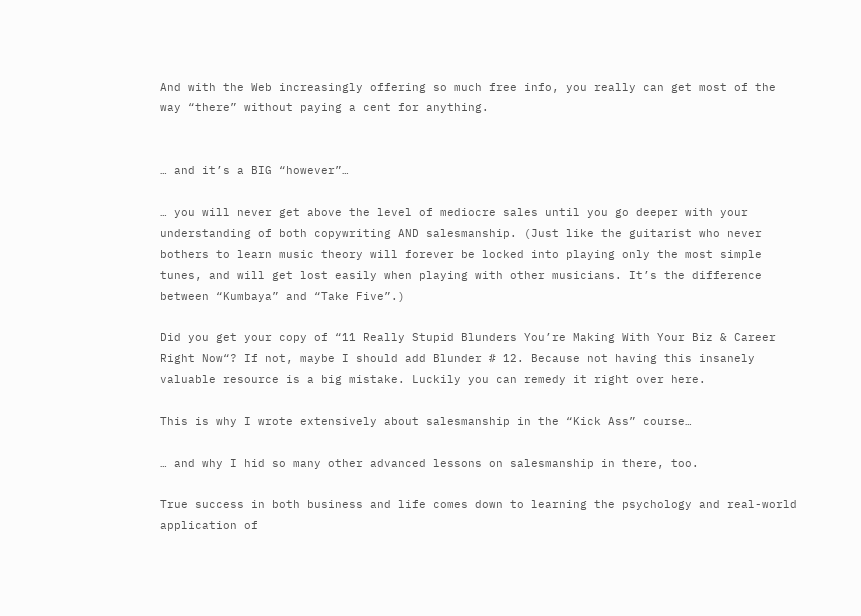And with the Web increasingly offering so much free info, you really can get most of the way “there” without paying a cent for anything.


… and it’s a BIG “however”…

… you will never get above the level of mediocre sales until you go deeper with your understanding of both copywriting AND salesmanship. (Just like the guitarist who never bothers to learn music theory will forever be locked into playing only the most simple tunes, and will get lost easily when playing with other musicians. It’s the difference between “Kumbaya” and “Take Five”.)

Did you get your copy of “11 Really Stupid Blunders You’re Making With Your Biz & Career Right Now“? If not, maybe I should add Blunder # 12. Because not having this insanely valuable resource is a big mistake. Luckily you can remedy it right over here.

This is why I wrote extensively about salesmanship in the “Kick Ass” course…

… and why I hid so many other advanced lessons on salesmanship in there, too.

True success in both business and life comes down to learning the psychology and real-world application of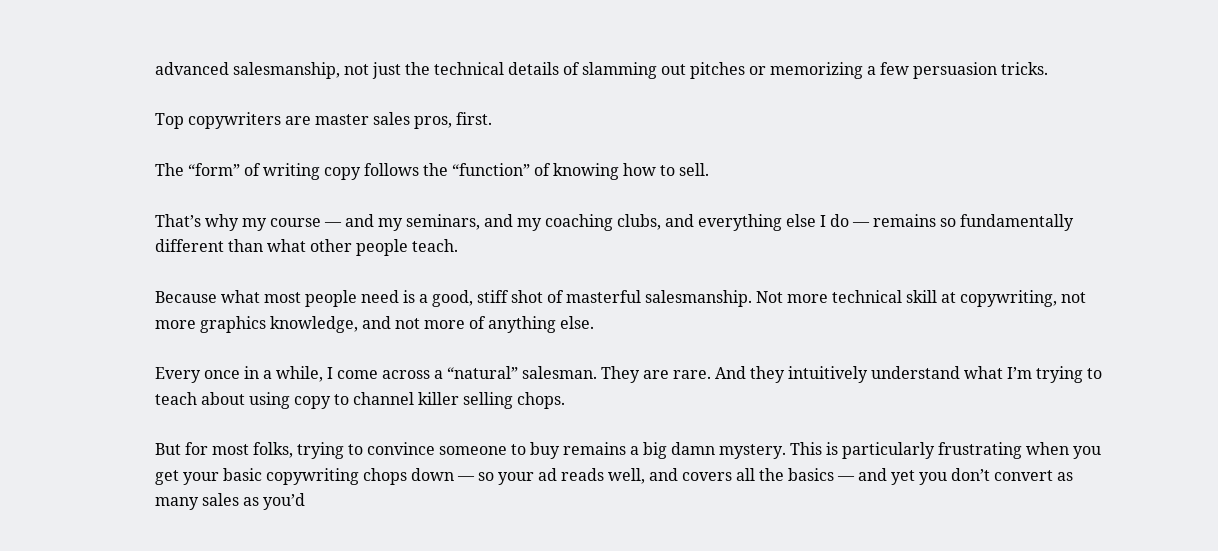advanced salesmanship, not just the technical details of slamming out pitches or memorizing a few persuasion tricks.

Top copywriters are master sales pros, first.

The “form” of writing copy follows the “function” of knowing how to sell.

That’s why my course — and my seminars, and my coaching clubs, and everything else I do — remains so fundamentally different than what other people teach.

Because what most people need is a good, stiff shot of masterful salesmanship. Not more technical skill at copywriting, not more graphics knowledge, and not more of anything else.

Every once in a while, I come across a “natural” salesman. They are rare. And they intuitively understand what I’m trying to teach about using copy to channel killer selling chops.

But for most folks, trying to convince someone to buy remains a big damn mystery. This is particularly frustrating when you get your basic copywriting chops down — so your ad reads well, and covers all the basics — and yet you don’t convert as many sales as you’d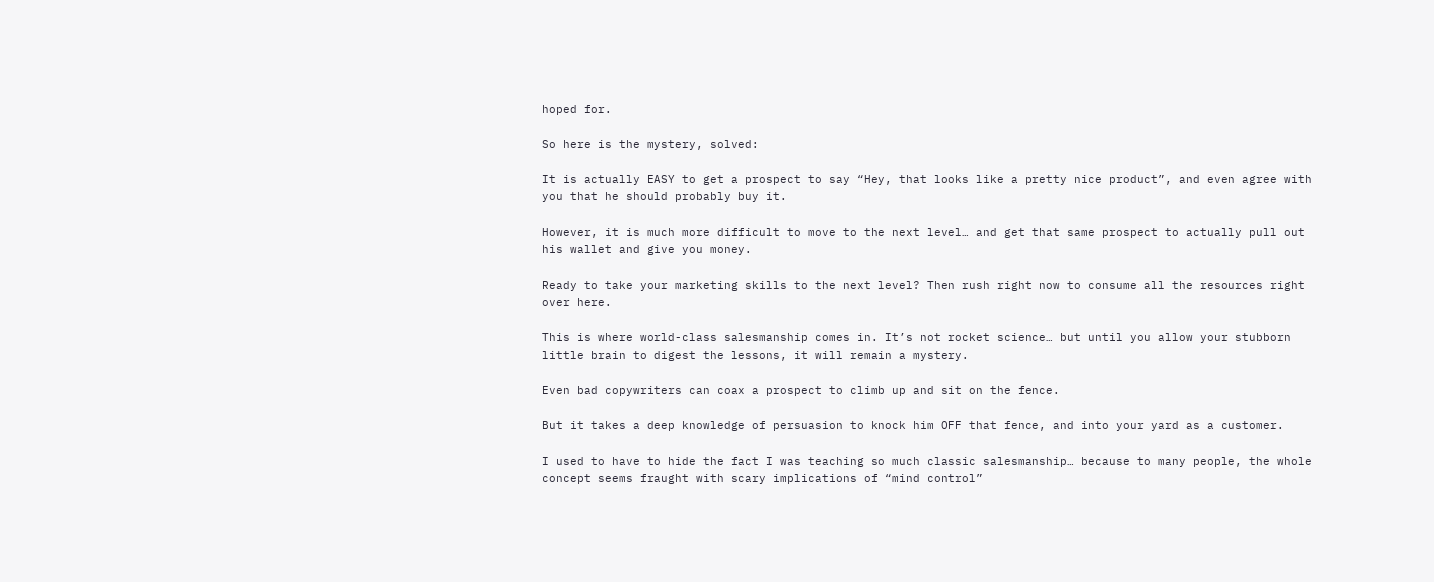hoped for.

So here is the mystery, solved:

It is actually EASY to get a prospect to say “Hey, that looks like a pretty nice product”, and even agree with you that he should probably buy it.

However, it is much more difficult to move to the next level… and get that same prospect to actually pull out his wallet and give you money.

Ready to take your marketing skills to the next level? Then rush right now to consume all the resources right over here.

This is where world-class salesmanship comes in. It’s not rocket science… but until you allow your stubborn little brain to digest the lessons, it will remain a mystery.

Even bad copywriters can coax a prospect to climb up and sit on the fence.

But it takes a deep knowledge of persuasion to knock him OFF that fence, and into your yard as a customer.

I used to have to hide the fact I was teaching so much classic salesmanship… because to many people, the whole concept seems fraught with scary implications of “mind control”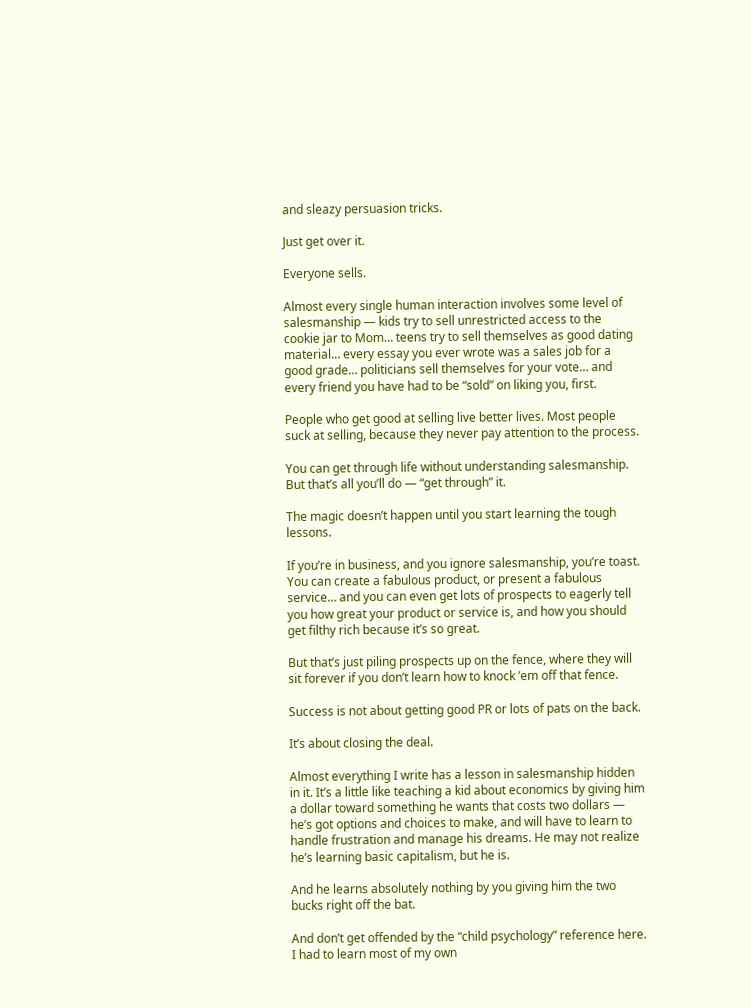and sleazy persuasion tricks.

Just get over it.

Everyone sells.

Almost every single human interaction involves some level of salesmanship — kids try to sell unrestricted access to the cookie jar to Mom… teens try to sell themselves as good dating material… every essay you ever wrote was a sales job for a good grade… politicians sell themselves for your vote… and every friend you have had to be “sold” on liking you, first.

People who get good at selling live better lives. Most people suck at selling, because they never pay attention to the process.

You can get through life without understanding salesmanship. But that’s all you’ll do — “get through” it.

The magic doesn’t happen until you start learning the tough lessons.

If you’re in business, and you ignore salesmanship, you’re toast. You can create a fabulous product, or present a fabulous service… and you can even get lots of prospects to eagerly tell you how great your product or service is, and how you should get filthy rich because it’s so great.

But that’s just piling prospects up on the fence, where they will sit forever if you don’t learn how to knock ’em off that fence.

Success is not about getting good PR or lots of pats on the back.

It’s about closing the deal.

Almost everything I write has a lesson in salesmanship hidden in it. It’s a little like teaching a kid about economics by giving him a dollar toward something he wants that costs two dollars — he’s got options and choices to make, and will have to learn to handle frustration and manage his dreams. He may not realize he’s learning basic capitalism, but he is.

And he learns absolutely nothing by you giving him the two bucks right off the bat.

And don’t get offended by the “child psychology” reference here. I had to learn most of my own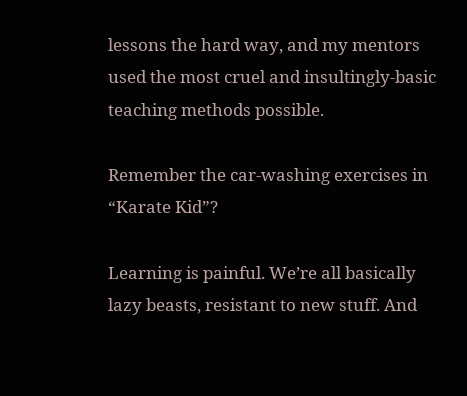lessons the hard way, and my mentors used the most cruel and insultingly-basic teaching methods possible.

Remember the car-washing exercises in “Karate Kid”?

Learning is painful. We’re all basically lazy beasts, resistant to new stuff. And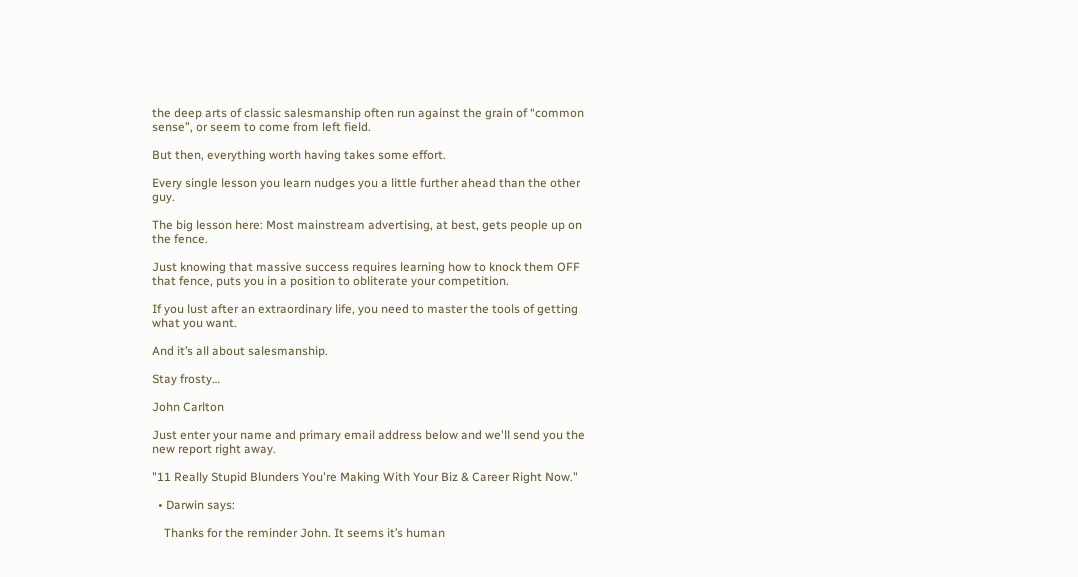the deep arts of classic salesmanship often run against the grain of “common sense”, or seem to come from left field.

But then, everything worth having takes some effort.

Every single lesson you learn nudges you a little further ahead than the other guy.

The big lesson here: Most mainstream advertising, at best, gets people up on the fence.

Just knowing that massive success requires learning how to knock them OFF that fence, puts you in a position to obliterate your competition.

If you lust after an extraordinary life, you need to master the tools of getting what you want.

And it’s all about salesmanship.

Stay frosty…

John Carlton

Just enter your name and primary email address below and we'll send you the new report right away.

"11 Really Stupid Blunders You're Making With Your Biz & Career Right Now."

  • Darwin says:

    Thanks for the reminder John. It seems it’s human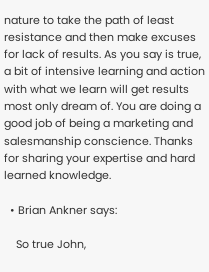nature to take the path of least resistance and then make excuses for lack of results. As you say is true, a bit of intensive learning and action with what we learn will get results most only dream of. You are doing a good job of being a marketing and salesmanship conscience. Thanks for sharing your expertise and hard learned knowledge.

  • Brian Ankner says:

    So true John,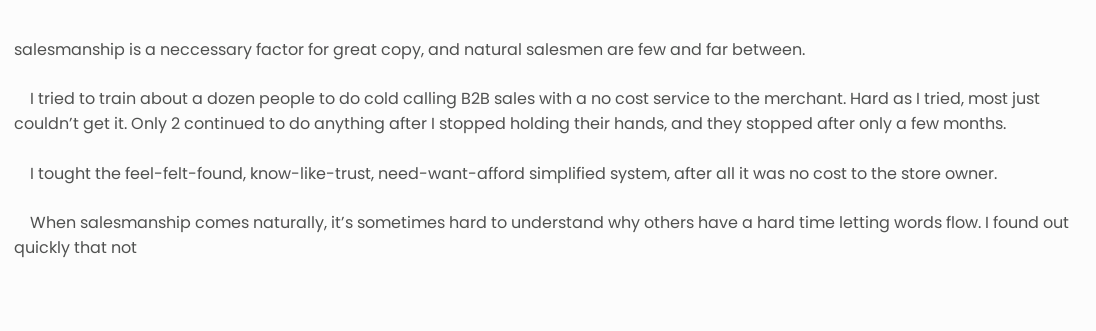salesmanship is a neccessary factor for great copy, and natural salesmen are few and far between.

    I tried to train about a dozen people to do cold calling B2B sales with a no cost service to the merchant. Hard as I tried, most just couldn’t get it. Only 2 continued to do anything after I stopped holding their hands, and they stopped after only a few months.

    I tought the feel-felt-found, know-like-trust, need-want-afford simplified system, after all it was no cost to the store owner.

    When salesmanship comes naturally, it’s sometimes hard to understand why others have a hard time letting words flow. I found out quickly that not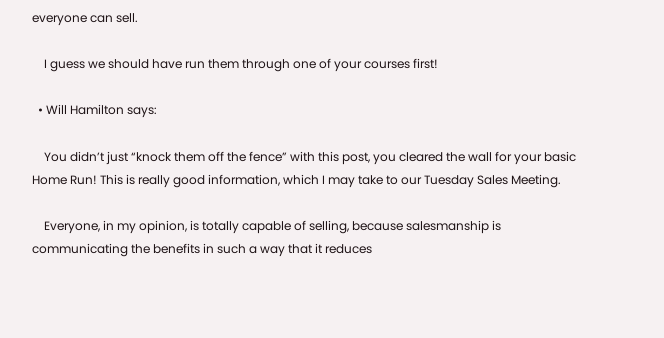everyone can sell.

    I guess we should have run them through one of your courses first!

  • Will Hamilton says:

    You didn’t just “knock them off the fence” with this post, you cleared the wall for your basic Home Run! This is really good information, which I may take to our Tuesday Sales Meeting.

    Everyone, in my opinion, is totally capable of selling, because salesmanship is communicating the benefits in such a way that it reduces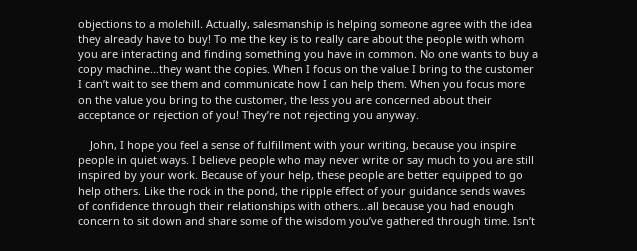objections to a molehill. Actually, salesmanship is helping someone agree with the idea they already have to buy! To me the key is to really care about the people with whom you are interacting and finding something you have in common. No one wants to buy a copy machine…they want the copies. When I focus on the value I bring to the customer I can’t wait to see them and communicate how I can help them. When you focus more on the value you bring to the customer, the less you are concerned about their acceptance or rejection of you! They’re not rejecting you anyway.

    John, I hope you feel a sense of fulfillment with your writing, because you inspire people in quiet ways. I believe people who may never write or say much to you are still inspired by your work. Because of your help, these people are better equipped to go help others. Like the rock in the pond, the ripple effect of your guidance sends waves of confidence through their relationships with others…all because you had enough concern to sit down and share some of the wisdom you’ve gathered through time. Isn’t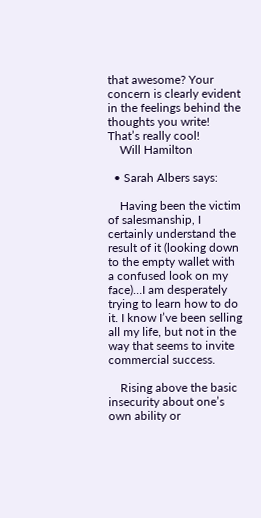that awesome? Your concern is clearly evident in the feelings behind the thoughts you write! That’s really cool!
    Will Hamilton

  • Sarah Albers says:

    Having been the victim of salesmanship, I certainly understand the result of it (looking down to the empty wallet with a confused look on my face)…I am desperately trying to learn how to do it. I know I’ve been selling all my life, but not in the way that seems to invite commercial success.

    Rising above the basic insecurity about one’s own ability or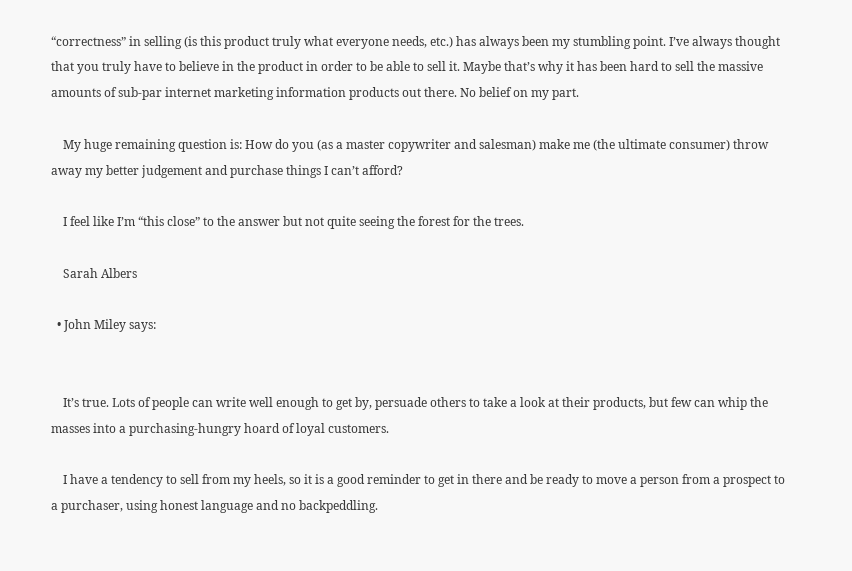“correctness” in selling (is this product truly what everyone needs, etc.) has always been my stumbling point. I’ve always thought that you truly have to believe in the product in order to be able to sell it. Maybe that’s why it has been hard to sell the massive amounts of sub-par internet marketing information products out there. No belief on my part.

    My huge remaining question is: How do you (as a master copywriter and salesman) make me (the ultimate consumer) throw away my better judgement and purchase things I can’t afford?

    I feel like I’m “this close” to the answer but not quite seeing the forest for the trees.

    Sarah Albers

  • John Miley says:


    It’s true. Lots of people can write well enough to get by, persuade others to take a look at their products, but few can whip the masses into a purchasing-hungry hoard of loyal customers.

    I have a tendency to sell from my heels, so it is a good reminder to get in there and be ready to move a person from a prospect to a purchaser, using honest language and no backpeddling.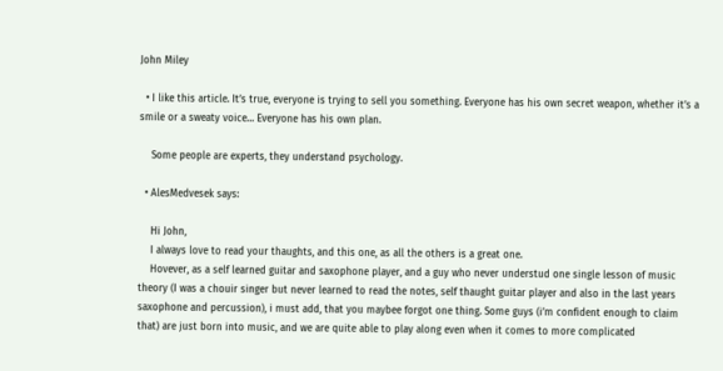John Miley

  • I like this article. It’s true, everyone is trying to sell you something. Everyone has his own secret weapon, whether it’s a smile or a sweaty voice… Everyone has his own plan.

    Some people are experts, they understand psychology.

  • AlesMedvesek says:

    Hi John,
    I always love to read your thaughts, and this one, as all the others is a great one.
    Hovever, as a self learned guitar and saxophone player, and a guy who never understud one single lesson of music theory (I was a chouir singer but never learned to read the notes, self thaught guitar player and also in the last years saxophone and percussion), i must add, that you maybee forgot one thing. Some guys (i’m confident enough to claim that) are just born into music, and we are quite able to play along even when it comes to more complicated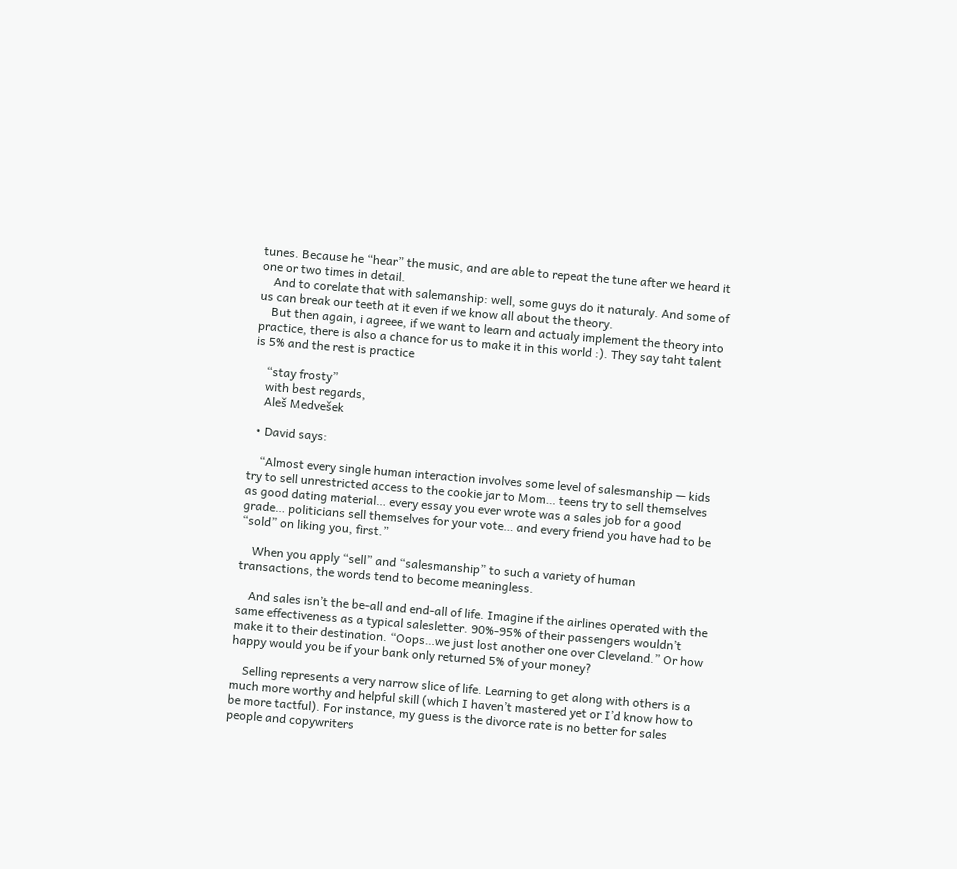tunes. Because he “hear” the music, and are able to repeat the tune after we heard it one or two times in detail.
    And to corelate that with salemanship: well, some guys do it naturaly. And some of us can break our teeth at it even if we know all about the theory.
    But then again, i agreee, if we want to learn and actualy implement the theory into practice, there is also a chance for us to make it in this world :). They say taht talent is 5% and the rest is practice

    “stay frosty”
    with best regards,
    Aleš Medvešek

  • David says:

    “Almost every single human interaction involves some level of salesmanship — kids try to sell unrestricted access to the cookie jar to Mom… teens try to sell themselves as good dating material… every essay you ever wrote was a sales job for a good grade… politicians sell themselves for your vote… and every friend you have had to be “sold” on liking you, first.”

    When you apply “sell” and “salesmanship” to such a variety of human transactions, the words tend to become meaningless.

    And sales isn’t the be-all and end-all of life. Imagine if the airlines operated with the same effectiveness as a typical salesletter. 90%-95% of their passengers wouldn’t make it to their destination. “Oops…we just lost another one over Cleveland.” Or how happy would you be if your bank only returned 5% of your money?

    Selling represents a very narrow slice of life. Learning to get along with others is a much more worthy and helpful skill (which I haven’t mastered yet or I’d know how to be more tactful). For instance, my guess is the divorce rate is no better for sales people and copywriters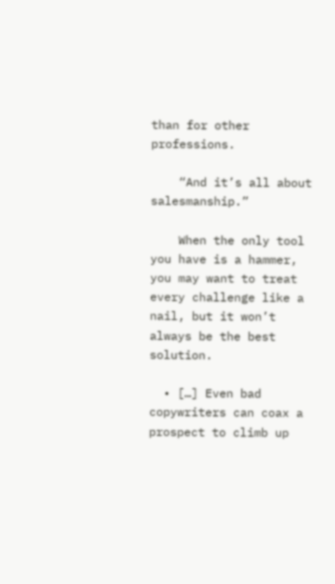than for other professions.

    “And it’s all about salesmanship.”

    When the only tool you have is a hammer, you may want to treat every challenge like a nail, but it won’t always be the best solution.

  • […] Even bad copywriters can coax a prospect to climb up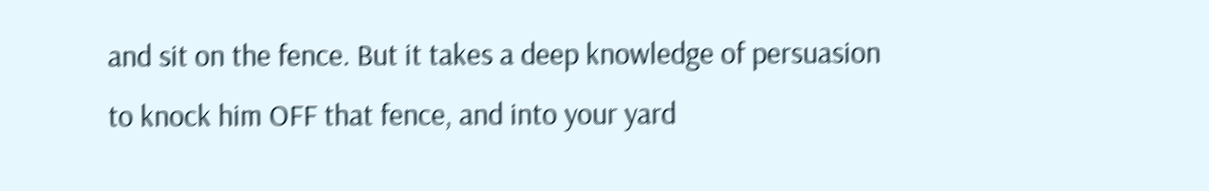and sit on the fence. But it takes a deep knowledge of persuasion to knock him OFF that fence, and into your yard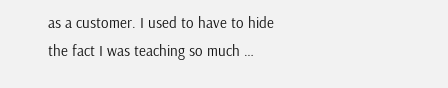as a customer. I used to have to hide the fact I was teaching so much …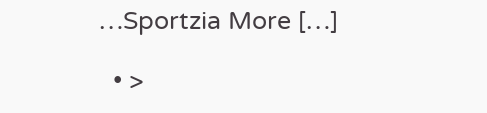…Sportzia More […]

  • >